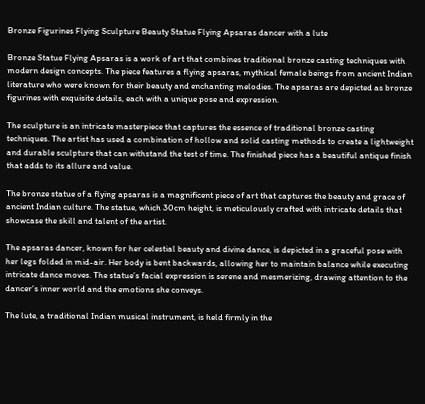Bronze Figurines Flying Sculpture Beauty Statue Flying Apsaras dancer with a lute

Bronze Statue Flying Apsaras is a work of art that combines traditional bronze casting techniques with modern design concepts. The piece features a flying apsaras, mythical female beings from ancient Indian literature who were known for their beauty and enchanting melodies. The apsaras are depicted as bronze figurines with exquisite details, each with a unique pose and expression.

The sculpture is an intricate masterpiece that captures the essence of traditional bronze casting techniques. The artist has used a combination of hollow and solid casting methods to create a lightweight and durable sculpture that can withstand the test of time. The finished piece has a beautiful antique finish that adds to its allure and value.

The bronze statue of a flying apsaras is a magnificent piece of art that captures the beauty and grace of ancient Indian culture. The statue, which 30cm height, is meticulously crafted with intricate details that showcase the skill and talent of the artist.

The apsaras dancer, known for her celestial beauty and divine dance, is depicted in a graceful pose with her legs folded in mid-air. Her body is bent backwards, allowing her to maintain balance while executing intricate dance moves. The statue’s facial expression is serene and mesmerizing, drawing attention to the dancer’s inner world and the emotions she conveys.

The lute, a traditional Indian musical instrument, is held firmly in the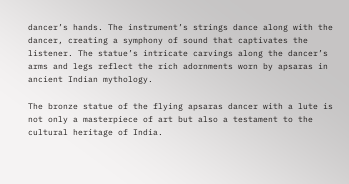dancer’s hands. The instrument’s strings dance along with the dancer, creating a symphony of sound that captivates the listener. The statue’s intricate carvings along the dancer’s arms and legs reflect the rich adornments worn by apsaras in ancient Indian mythology.

The bronze statue of the flying apsaras dancer with a lute is not only a masterpiece of art but also a testament to the cultural heritage of India.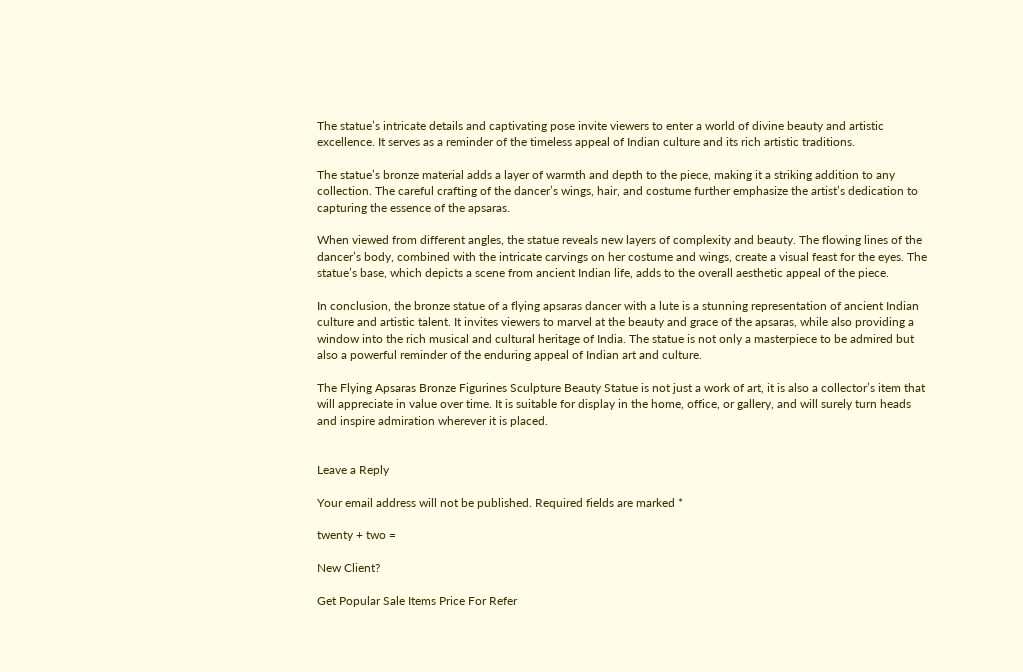The statue’s intricate details and captivating pose invite viewers to enter a world of divine beauty and artistic excellence. It serves as a reminder of the timeless appeal of Indian culture and its rich artistic traditions.

The statue’s bronze material adds a layer of warmth and depth to the piece, making it a striking addition to any collection. The careful crafting of the dancer’s wings, hair, and costume further emphasize the artist’s dedication to capturing the essence of the apsaras.

When viewed from different angles, the statue reveals new layers of complexity and beauty. The flowing lines of the dancer’s body, combined with the intricate carvings on her costume and wings, create a visual feast for the eyes. The statue’s base, which depicts a scene from ancient Indian life, adds to the overall aesthetic appeal of the piece.

In conclusion, the bronze statue of a flying apsaras dancer with a lute is a stunning representation of ancient Indian culture and artistic talent. It invites viewers to marvel at the beauty and grace of the apsaras, while also providing a window into the rich musical and cultural heritage of India. The statue is not only a masterpiece to be admired but also a powerful reminder of the enduring appeal of Indian art and culture.

The Flying Apsaras Bronze Figurines Sculpture Beauty Statue is not just a work of art, it is also a collector’s item that will appreciate in value over time. It is suitable for display in the home, office, or gallery, and will surely turn heads and inspire admiration wherever it is placed.


Leave a Reply

Your email address will not be published. Required fields are marked *

twenty + two =

New Client?

Get Popular Sale Items Price For Refer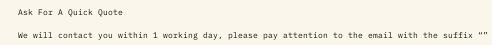Ask For A Quick Quote

We will contact you within 1 working day, please pay attention to the email with the suffix “”